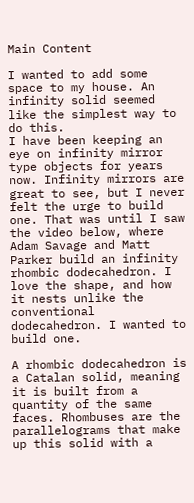Main Content

I wanted to add some space to my house. An infinity solid seemed like the simplest way to do this.
I have been keeping an eye on infinity mirror type objects for years now. Infinity mirrors are great to see, but I never felt the urge to build one. That was until I saw the video below, where Adam Savage and Matt Parker build an infinity rhombic dodecahedron. I love the shape, and how it nests unlike the conventional dodecahedron. I wanted to build one.

A rhombic dodecahedron is a Catalan solid, meaning it is built from a quantity of the same faces. Rhombuses are the parallelograms that make up this solid with a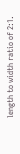length to width ratio of 2:1.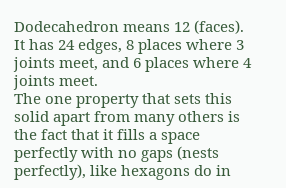Dodecahedron means 12 (faces). It has 24 edges, 8 places where 3 joints meet, and 6 places where 4 joints meet.
The one property that sets this solid apart from many others is the fact that it fills a space perfectly with no gaps (nests perfectly), like hexagons do in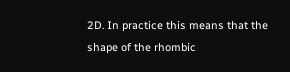2D. In practice this means that the shape of the rhombic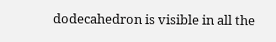dodecahedron is visible in all the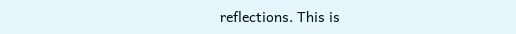reflections. This is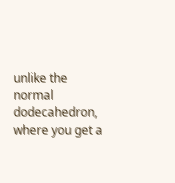unlike the normal dodecahedron, where you get a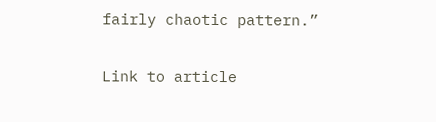fairly chaotic pattern.”

Link to article